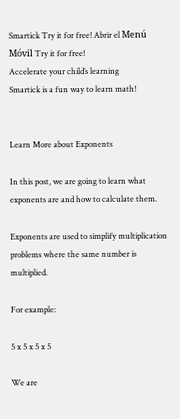Smartick Try it for free! Abrir el Menú Móvil Try it for free!
Accelerate your child’s learning
Smartick is a fun way to learn math!


Learn More about Exponents

In this post, we are going to learn what exponents are and how to calculate them.

Exponents are used to simplify multiplication problems where the same number is multiplied.

For example:

5 x 5 x 5 x 5

We are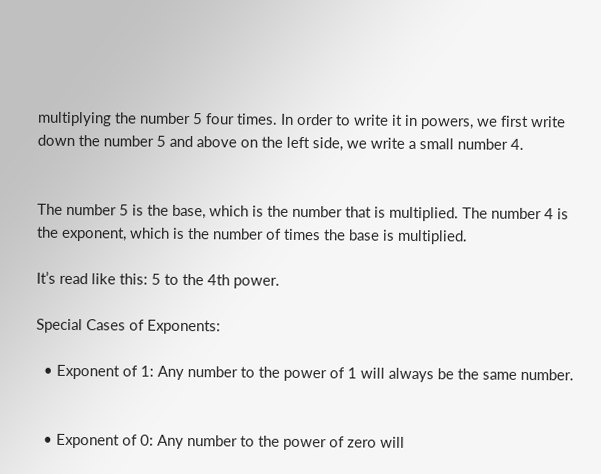multiplying the number 5 four times. In order to write it in powers, we first write down the number 5 and above on the left side, we write a small number 4.


The number 5 is the base, which is the number that is multiplied. The number 4 is the exponent, which is the number of times the base is multiplied.

It’s read like this: 5 to the 4th power.

Special Cases of Exponents:

  • Exponent of 1: Any number to the power of 1 will always be the same number.


  • Exponent of 0: Any number to the power of zero will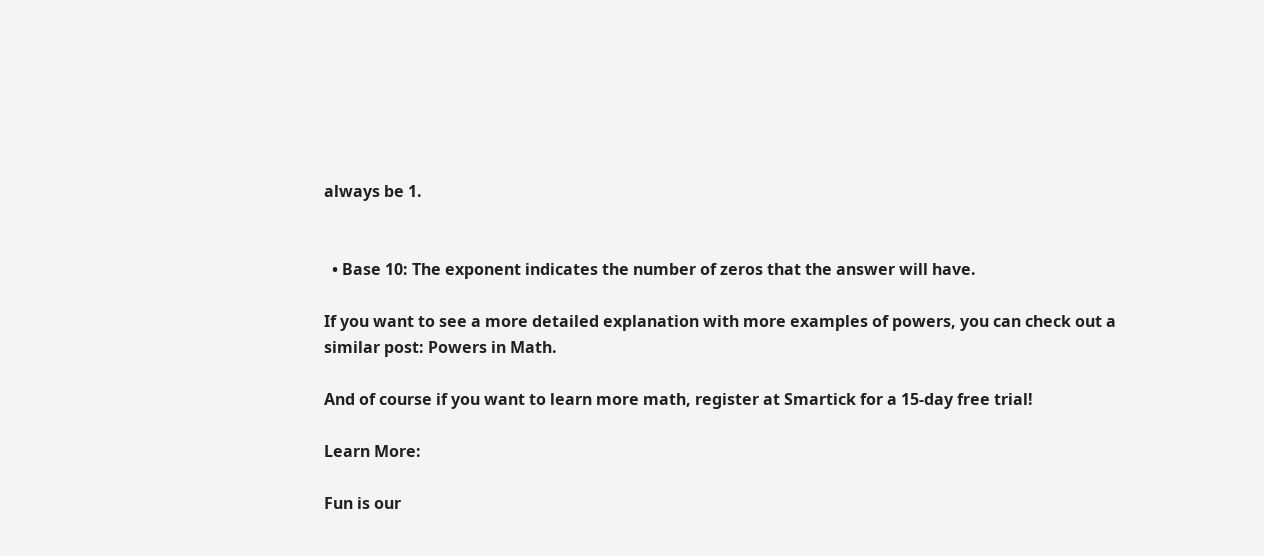always be 1.


  • Base 10: The exponent indicates the number of zeros that the answer will have.

If you want to see a more detailed explanation with more examples of powers, you can check out a similar post: Powers in Math.

And of course if you want to learn more math, register at Smartick for a 15-day free trial!

Learn More:

Fun is our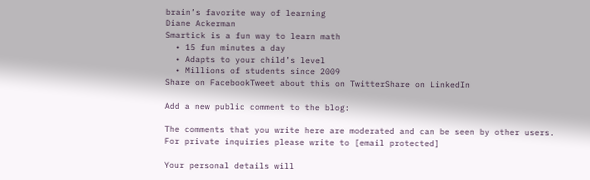brain’s favorite way of learning
Diane Ackerman
Smartick is a fun way to learn math
  • 15 fun minutes a day
  • Adapts to your child’s level
  • Millions of students since 2009
Share on FacebookTweet about this on TwitterShare on LinkedIn

Add a new public comment to the blog:

The comments that you write here are moderated and can be seen by other users.
For private inquiries please write to [email protected]

Your personal details will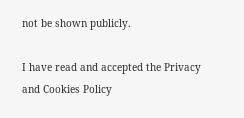not be shown publicly.

I have read and accepted the Privacy and Cookies Policy